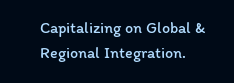Capitalizing on Global & Regional Integration.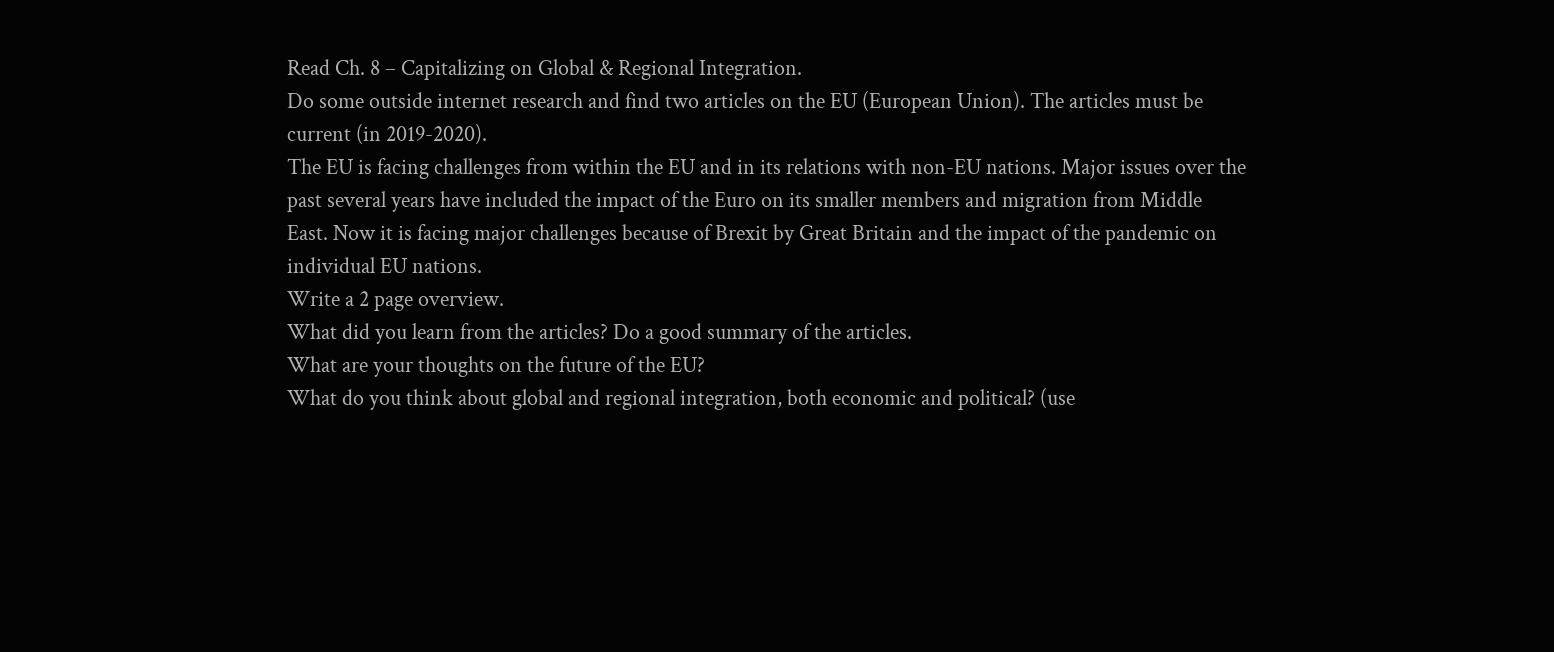Read Ch. 8 – Capitalizing on Global & Regional Integration.
Do some outside internet research and find two articles on the EU (European Union). The articles must be
current (in 2019-2020).
The EU is facing challenges from within the EU and in its relations with non-EU nations. Major issues over the
past several years have included the impact of the Euro on its smaller members and migration from Middle
East. Now it is facing major challenges because of Brexit by Great Britain and the impact of the pandemic on
individual EU nations.
Write a 2 page overview.
What did you learn from the articles? Do a good summary of the articles.
What are your thoughts on the future of the EU?
What do you think about global and regional integration, both economic and political? (use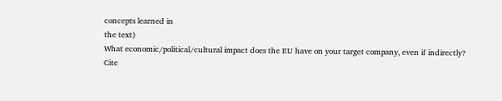concepts learned in
the text)
What economic/political/cultural impact does the EU have on your target company, even if indirectly?
Cite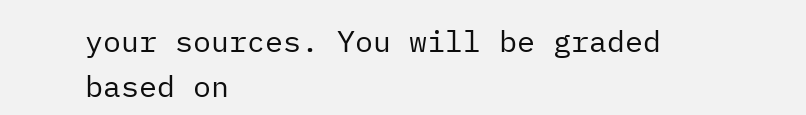your sources. You will be graded based on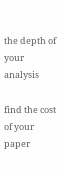the depth of your analysis

find the cost of your paper